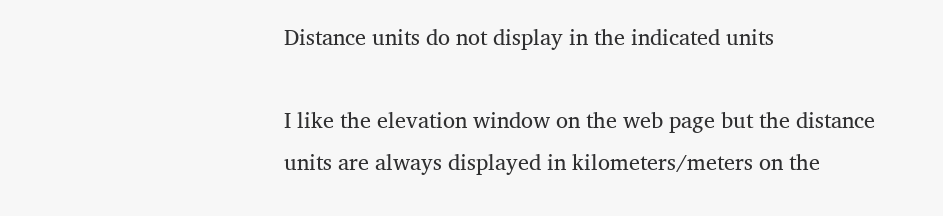Distance units do not display in the indicated units

I like the elevation window on the web page but the distance units are always displayed in kilometers/meters on the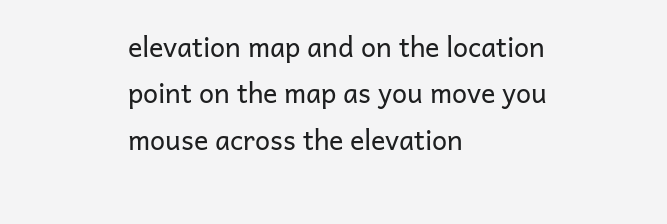elevation map and on the location point on the map as you move you mouse across the elevation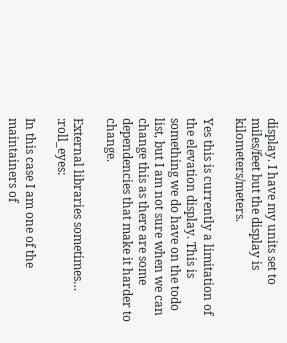display. I have my units set to miles/feet but the display is kilometers/meters.

Yes this is currently a limitation of the elevation display. This is something we do have on the todo list, but I am not sure when we can change this as there are some dependencies that make it harder to change.

External libraries sometimes… :roll_eyes:

In this case I am one of the maintainers of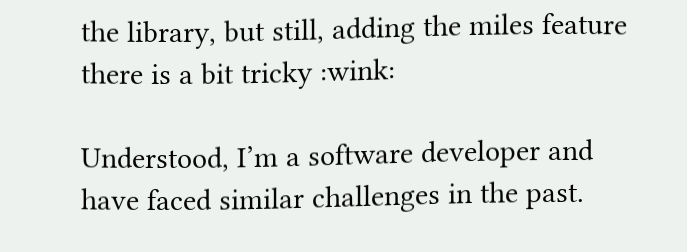the library, but still, adding the miles feature there is a bit tricky :wink:

Understood, I’m a software developer and have faced similar challenges in the past.